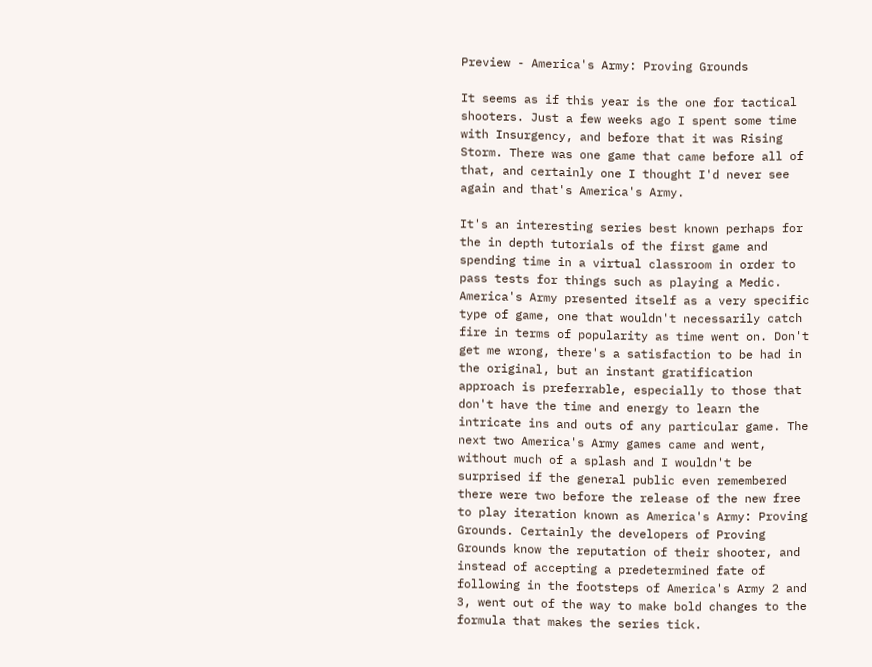Preview - America's Army: Proving Grounds

It seems as if this year is the one for tactical shooters. Just a few weeks ago I spent some time with Insurgency, and before that it was Rising Storm. There was one game that came before all of that, and certainly one I thought I'd never see again and that's America's Army.

It's an interesting series best known perhaps for the in depth tutorials of the first game and spending time in a virtual classroom in order to pass tests for things such as playing a Medic. America's Army presented itself as a very specific type of game, one that wouldn't necessarily catch fire in terms of popularity as time went on. Don't get me wrong, there's a satisfaction to be had in the original, but an instant gratification approach is preferrable, especially to those that don't have the time and energy to learn the intricate ins and outs of any particular game. The next two America's Army games came and went, without much of a splash and I wouldn't be surprised if the general public even remembered there were two before the release of the new free to play iteration known as America's Army: Proving Grounds. Certainly the developers of Proving Grounds know the reputation of their shooter, and instead of accepting a predetermined fate of following in the footsteps of America's Army 2 and 3, went out of the way to make bold changes to the formula that makes the series tick.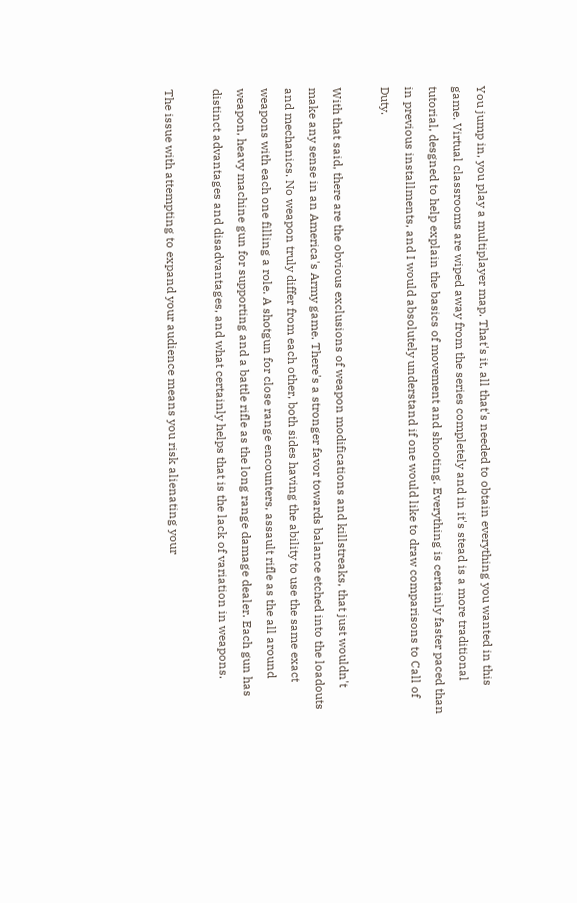You jump in, you play a multiplayer map. That's it, all that's needed to obtain everything you wanted in this game. Virtual classrooms are wiped away from the series completely and in it's stead is a more traditional tutorial, desgned to help explain the basics of movement and shooting. Everything is certainly faster paced than in previous installments, and I would absolutely understand if one would like to draw comparisons to Call of Duty.

With that said, there are the obvious exclusions of weapon modifications and killstreaks, that just wouldn't make any sense in an America's Army game. There's a stronger favor towards balance etched into the loadouts and mechanics. No weapon truly differ from each other, both sides having the ability to use the same exact weapons with each one filling a role. A shotgun for close range encounters, assault rifle as the all around weapon, heavy machine gun for supporting and a battle rifle as the long range damage dealer. Each gun has distinct advantages and disadvantages, and what certainly helps that is the lack of variation in weapons.

The issue with attempting to expand your audience means you risk alienating your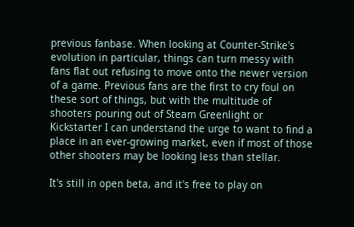previous fanbase. When looking at Counter-Strike's evolution in particular, things can turn messy with fans flat out refusing to move onto the newer version of a game. Previous fans are the first to cry foul on these sort of things, but with the multitude of shooters pouring out of Steam Greenlight or Kickstarter I can understand the urge to want to find a place in an ever-growing market, even if most of those other shooters may be looking less than stellar.

It's still in open beta, and it's free to play on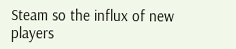Steam so the influx of new players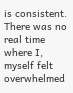is consistent. There was no real time where I, myself felt overwhelmed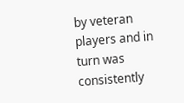by veteran players and in turn was consistently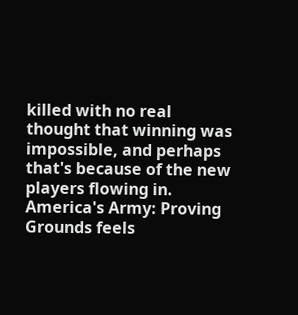killed with no real thought that winning was impossible, and perhaps that's because of the new players flowing in. America's Army: Proving Grounds feels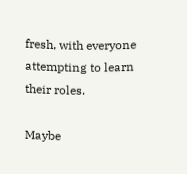fresh, with everyone attempting to learn their roles.

Maybe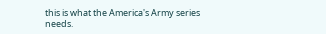this is what the America's Army series needs.